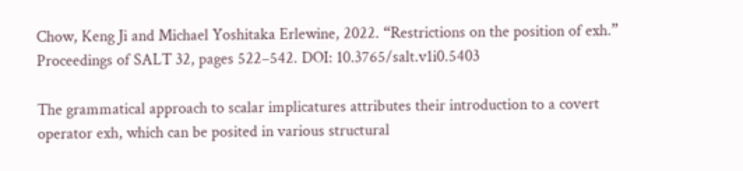Chow, Keng Ji and Michael Yoshitaka Erlewine, 2022. “Restrictions on the position of exh.”
Proceedings of SALT 32, pages 522–542. DOI: 10.3765/salt.v1i0.5403

The grammatical approach to scalar implicatures attributes their introduction to a covert operator exh, which can be posited in various structural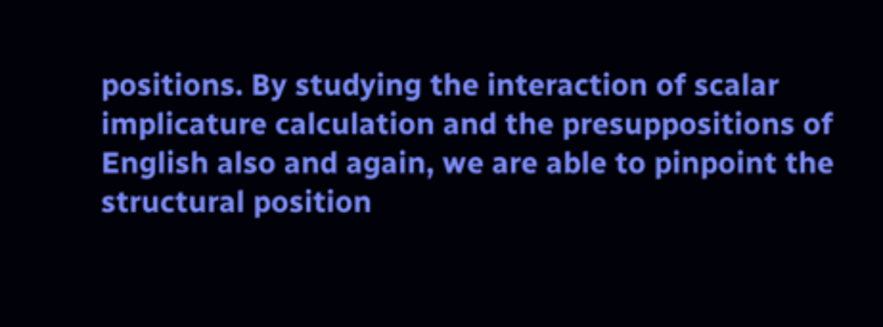positions. By studying the interaction of scalar implicature calculation and the presuppositions of English also and again, we are able to pinpoint the structural position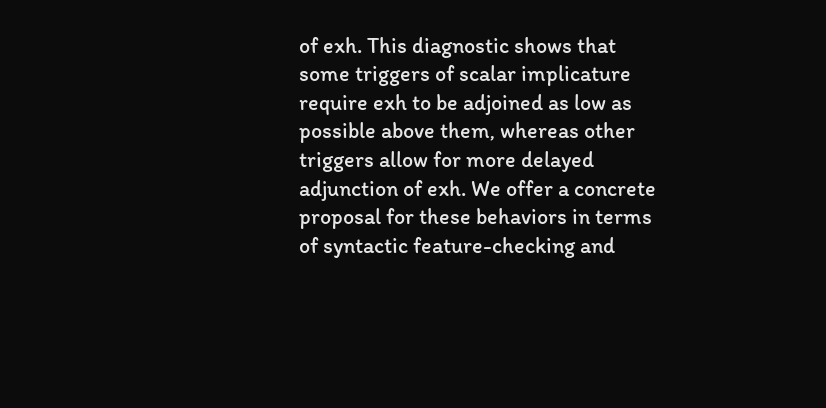of exh. This diagnostic shows that some triggers of scalar implicature require exh to be adjoined as low as possible above them, whereas other triggers allow for more delayed adjunction of exh. We offer a concrete proposal for these behaviors in terms of syntactic feature-checking and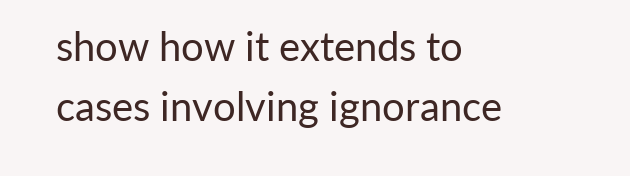show how it extends to cases involving ignorance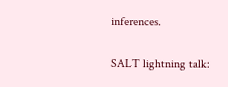inferences.

SALT lightning talk: